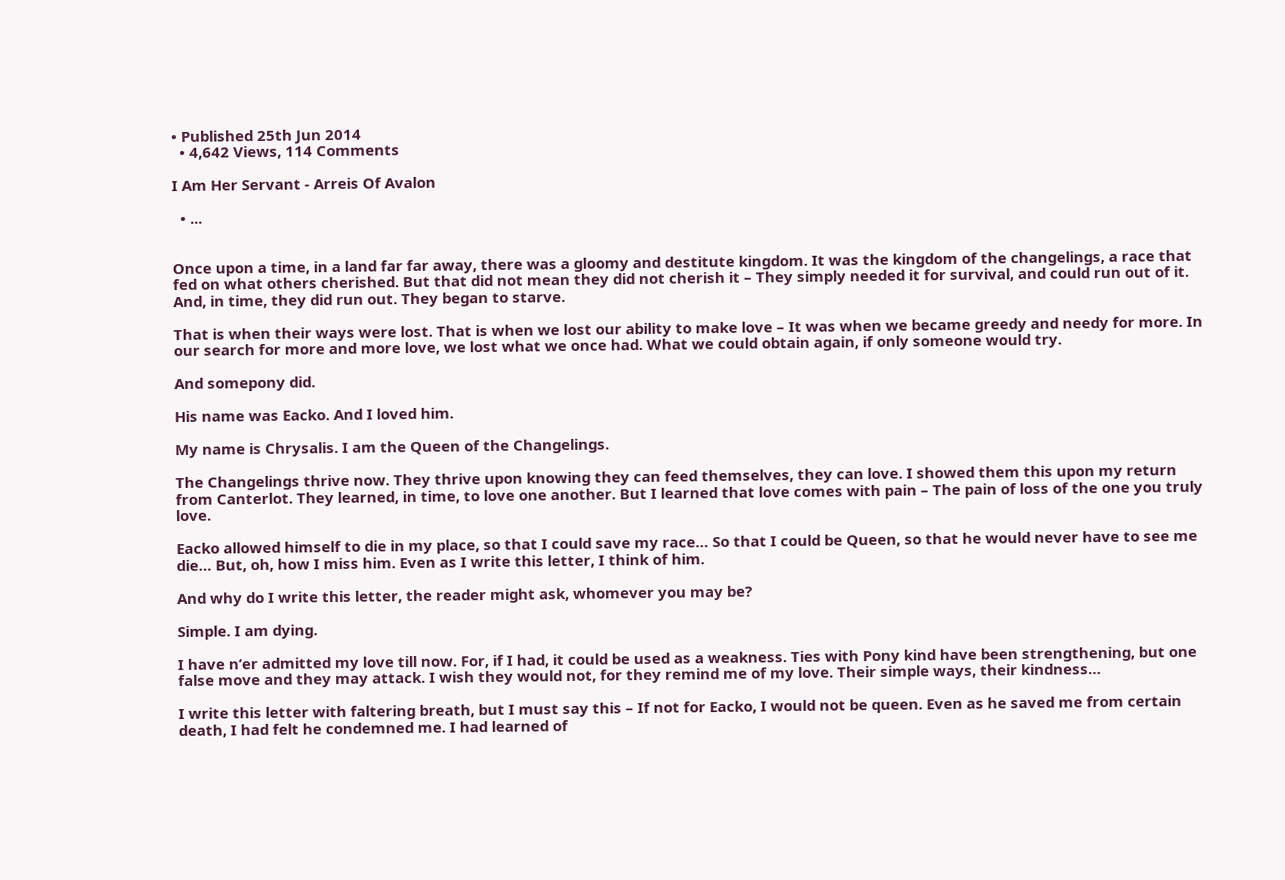• Published 25th Jun 2014
  • 4,642 Views, 114 Comments

I Am Her Servant - Arreis Of Avalon

  • ...


Once upon a time, in a land far far away, there was a gloomy and destitute kingdom. It was the kingdom of the changelings, a race that fed on what others cherished. But that did not mean they did not cherish it – They simply needed it for survival, and could run out of it. And, in time, they did run out. They began to starve.

That is when their ways were lost. That is when we lost our ability to make love – It was when we became greedy and needy for more. In our search for more and more love, we lost what we once had. What we could obtain again, if only someone would try.

And somepony did.

His name was Eacko. And I loved him.

My name is Chrysalis. I am the Queen of the Changelings.

The Changelings thrive now. They thrive upon knowing they can feed themselves, they can love. I showed them this upon my return from Canterlot. They learned, in time, to love one another. But I learned that love comes with pain – The pain of loss of the one you truly love.

Eacko allowed himself to die in my place, so that I could save my race… So that I could be Queen, so that he would never have to see me die… But, oh, how I miss him. Even as I write this letter, I think of him.

And why do I write this letter, the reader might ask, whomever you may be?

Simple. I am dying.

I have n’er admitted my love till now. For, if I had, it could be used as a weakness. Ties with Pony kind have been strengthening, but one false move and they may attack. I wish they would not, for they remind me of my love. Their simple ways, their kindness…

I write this letter with faltering breath, but I must say this – If not for Eacko, I would not be queen. Even as he saved me from certain death, I had felt he condemned me. I had learned of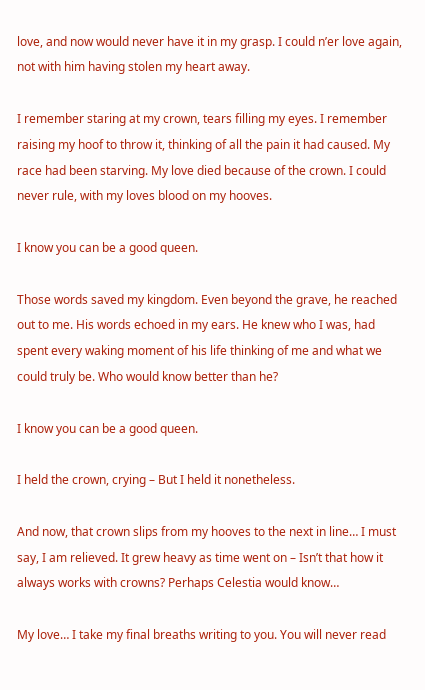love, and now would never have it in my grasp. I could n’er love again, not with him having stolen my heart away.

I remember staring at my crown, tears filling my eyes. I remember raising my hoof to throw it, thinking of all the pain it had caused. My race had been starving. My love died because of the crown. I could never rule, with my loves blood on my hooves.

I know you can be a good queen.

Those words saved my kingdom. Even beyond the grave, he reached out to me. His words echoed in my ears. He knew who I was, had spent every waking moment of his life thinking of me and what we could truly be. Who would know better than he?

I know you can be a good queen.

I held the crown, crying – But I held it nonetheless.

And now, that crown slips from my hooves to the next in line… I must say, I am relieved. It grew heavy as time went on – Isn’t that how it always works with crowns? Perhaps Celestia would know…

My love… I take my final breaths writing to you. You will never read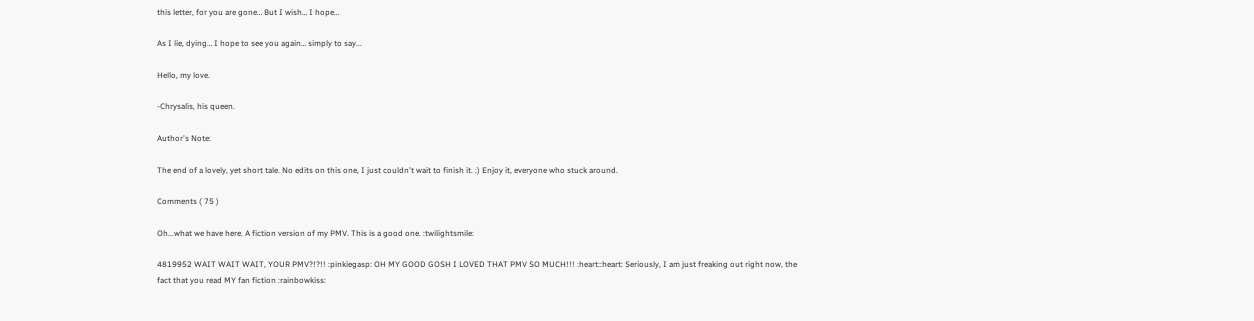this letter, for you are gone… But I wish… I hope…

As I lie, dying… I hope to see you again… simply to say...

Hello, my love.

-Chrysalis, his queen.

Author's Note:

The end of a lovely, yet short tale. No edits on this one, I just couldn't wait to finish it. :) Enjoy it, everyone who stuck around.

Comments ( 75 )

Oh...what we have here. A fiction version of my PMV. This is a good one. :twilightsmile:

4819952 WAIT WAIT WAIT, YOUR PMV?!?!! :pinkiegasp: OH MY GOOD GOSH I LOVED THAT PMV SO MUCH!!! :heart::heart: Seriously, I am just freaking out right now, the fact that you read MY fan fiction :rainbowkiss: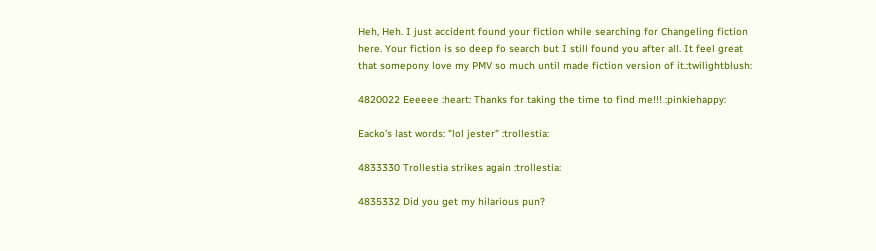Heh, Heh. I just accident found your fiction while searching for Changeling fiction here. Your fiction is so deep fo search but I still found you after all. It feel great that somepony love my PMV so much until made fiction version of it.:twilightblush:

4820022 Eeeeee :heart: Thanks for taking the time to find me!!! :pinkiehappy:

Eacko's last words: "lol jester" :trollestia:

4833330 Trollestia strikes again :trollestia:

4835332 Did you get my hilarious pun?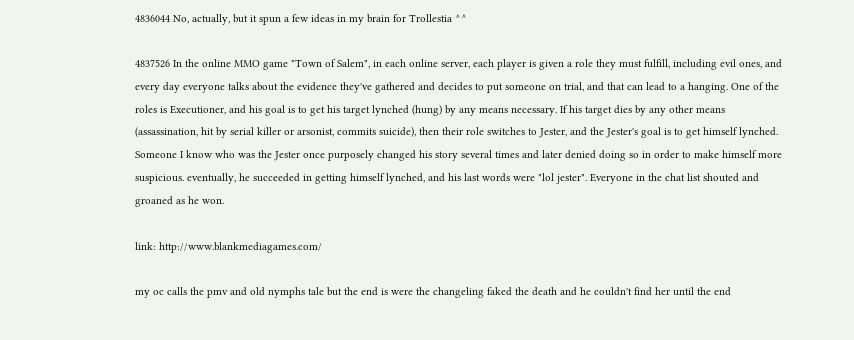4836044 No, actually, but it spun a few ideas in my brain for Trollestia ^^

4837526 In the online MMO game "Town of Salem", in each online server, each player is given a role they must fulfill, including evil ones, and every day everyone talks about the evidence they've gathered and decides to put someone on trial, and that can lead to a hanging. One of the roles is Executioner, and his goal is to get his target lynched (hung) by any means necessary. If his target dies by any other means (assassination, hit by serial killer or arsonist, commits suicide), then their role switches to Jester, and the Jester's goal is to get himself lynched. Someone I know who was the Jester once purposely changed his story several times and later denied doing so in order to make himself more suspicious. eventually, he succeeded in getting himself lynched, and his last words were "lol jester". Everyone in the chat list shouted and groaned as he won.

link: http://www.blankmediagames.com/

my oc calls the pmv and old nymphs tale but the end is were the changeling faked the death and he couldn't find her until the end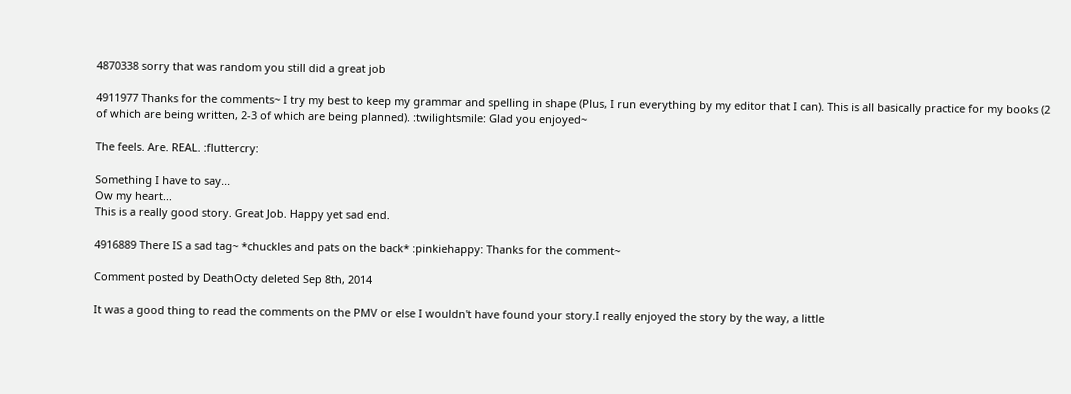4870338 sorry that was random you still did a great job

4911977 Thanks for the comments~ I try my best to keep my grammar and spelling in shape (Plus, I run everything by my editor that I can). This is all basically practice for my books (2 of which are being written, 2-3 of which are being planned). :twilightsmile: Glad you enjoyed~

The feels. Are. REAL. :fluttercry:

Something I have to say...
Ow my heart...
This is a really good story. Great Job. Happy yet sad end.

4916889 There IS a sad tag~ *chuckles and pats on the back* :pinkiehappy: Thanks for the comment~

Comment posted by DeathOcty deleted Sep 8th, 2014

It was a good thing to read the comments on the PMV or else I wouldn't have found your story.I really enjoyed the story by the way, a little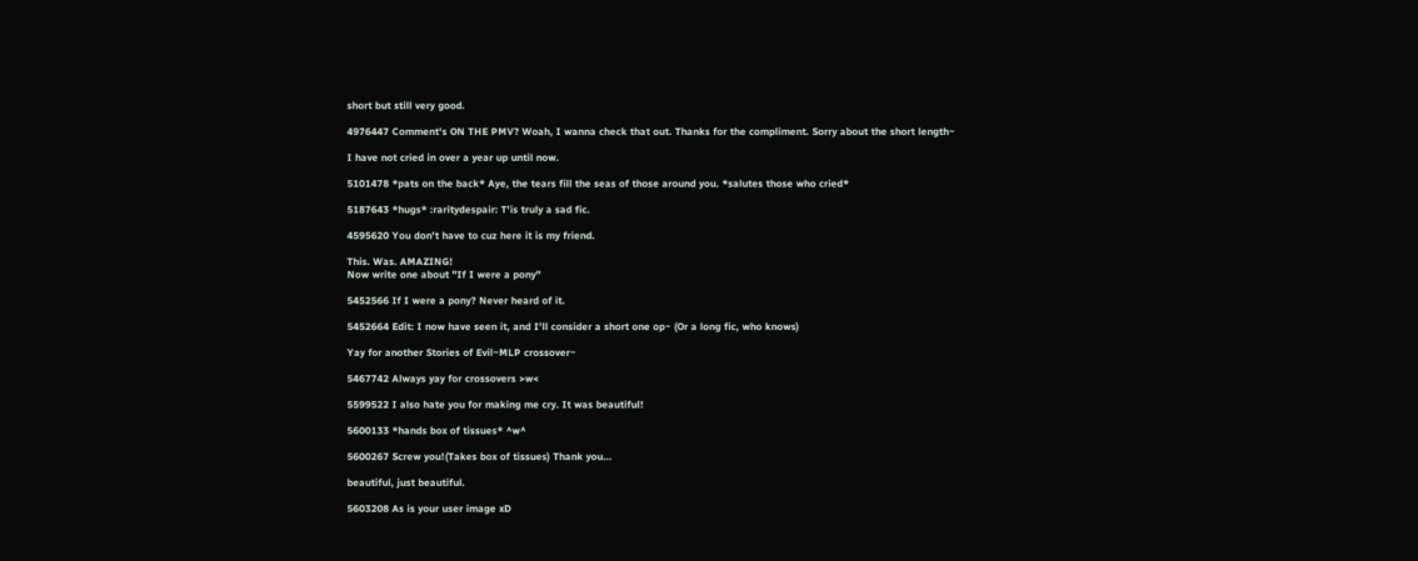short but still very good.

4976447 Comment's ON THE PMV? Woah, I wanna check that out. Thanks for the compliment. Sorry about the short length~

I have not cried in over a year up until now.

5101478 *pats on the back* Aye, the tears fill the seas of those around you. *salutes those who cried*

5187643 *hugs* :raritydespair: T'is truly a sad fic.

4595620 You don't have to cuz here it is my friend.

This. Was. AMAZING!
Now write one about "If I were a pony"

5452566 If I were a pony? Never heard of it.

5452664 Edit: I now have seen it, and I'll consider a short one op~ (Or a long fic, who knows)

Yay for another Stories of Evil~MLP crossover~

5467742 Always yay for crossovers >w<

5599522 I also hate you for making me cry. It was beautiful!

5600133 *hands box of tissues* ^w^

5600267 Screw you!(Takes box of tissues) Thank you...

beautiful, just beautiful.

5603208 As is your user image xD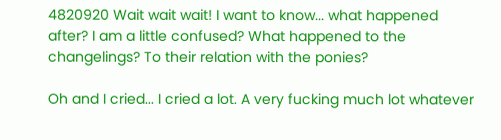4820920 Wait wait wait! I want to know... what happened after? I am a little confused? What happened to the changelings? To their relation with the ponies?

Oh and I cried... I cried a lot. A very fucking much lot whatever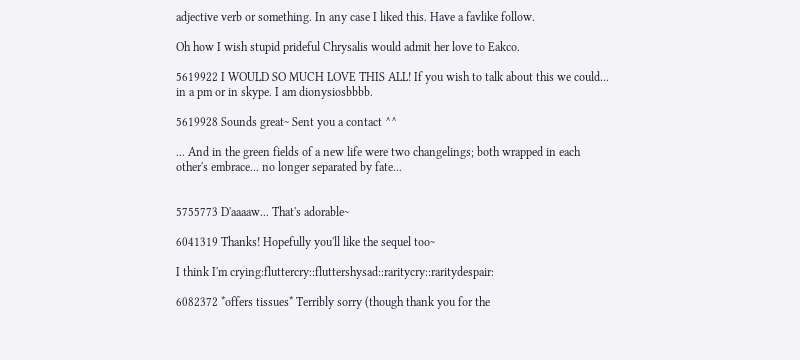adjective verb or something. In any case I liked this. Have a favlike follow.

Oh how I wish stupid prideful Chrysalis would admit her love to Eakco.

5619922 I WOULD SO MUCH LOVE THIS ALL! If you wish to talk about this we could... in a pm or in skype. I am dionysiosbbbb.

5619928 Sounds great~ Sent you a contact ^^

... And in the green fields of a new life were two changelings; both wrapped in each other's embrace... no longer separated by fate...


5755773 D'aaaaw... That's adorable~

6041319 Thanks! Hopefully you'll like the sequel too~

I think I'm crying:fluttercry::fluttershysad::raritycry::raritydespair:

6082372 *offers tissues* Terribly sorry (though thank you for the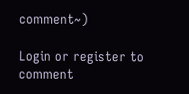comment~)

Login or register to comment